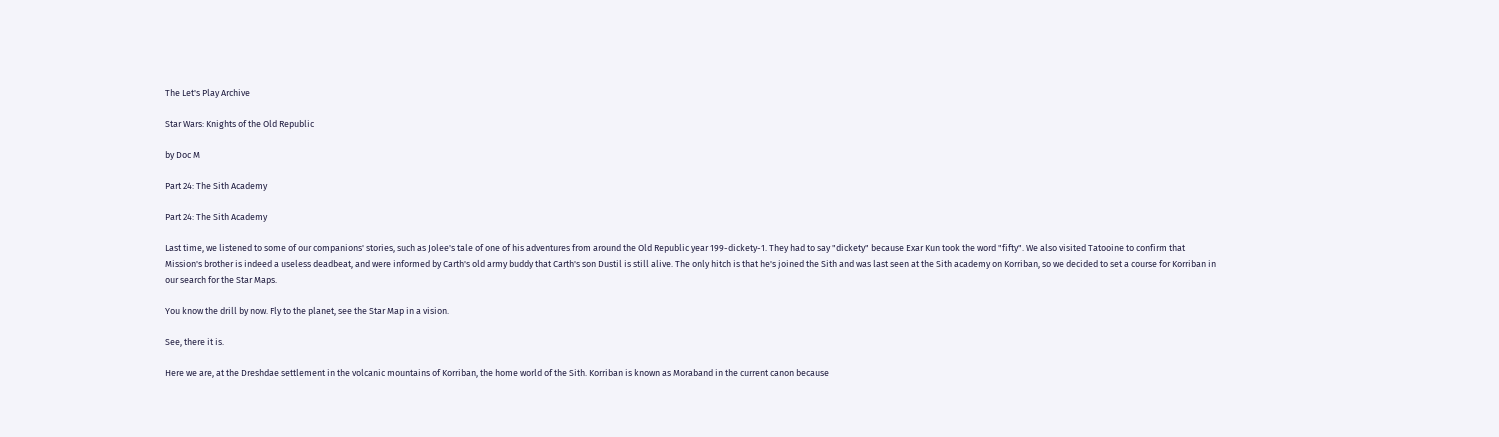The Let's Play Archive

Star Wars: Knights of the Old Republic

by Doc M

Part 24: The Sith Academy

Part 24: The Sith Academy

Last time, we listened to some of our companions' stories, such as Jolee's tale of one of his adventures from around the Old Republic year 199-dickety-1. They had to say "dickety" because Exar Kun took the word "fifty". We also visited Tatooine to confirm that Mission's brother is indeed a useless deadbeat, and were informed by Carth's old army buddy that Carth's son Dustil is still alive. The only hitch is that he's joined the Sith and was last seen at the Sith academy on Korriban, so we decided to set a course for Korriban in our search for the Star Maps.

You know the drill by now. Fly to the planet, see the Star Map in a vision.

See, there it is.

Here we are, at the Dreshdae settlement in the volcanic mountains of Korriban, the home world of the Sith. Korriban is known as Moraband in the current canon because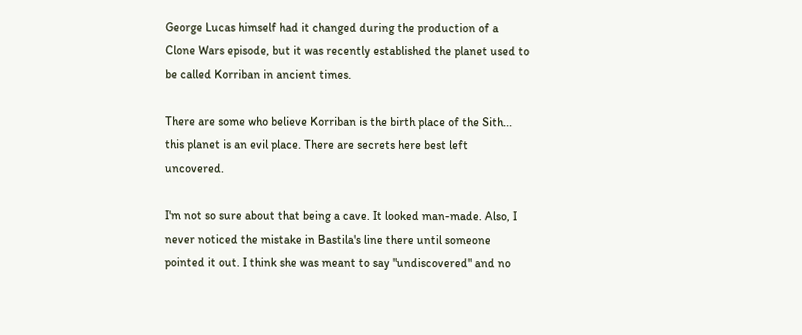George Lucas himself had it changed during the production of a Clone Wars episode, but it was recently established the planet used to be called Korriban in ancient times.

There are some who believe Korriban is the birth place of the Sith... this planet is an evil place. There are secrets here best left uncovered.

I'm not so sure about that being a cave. It looked man-made. Also, I never noticed the mistake in Bastila's line there until someone pointed it out. I think she was meant to say "undiscovered" and no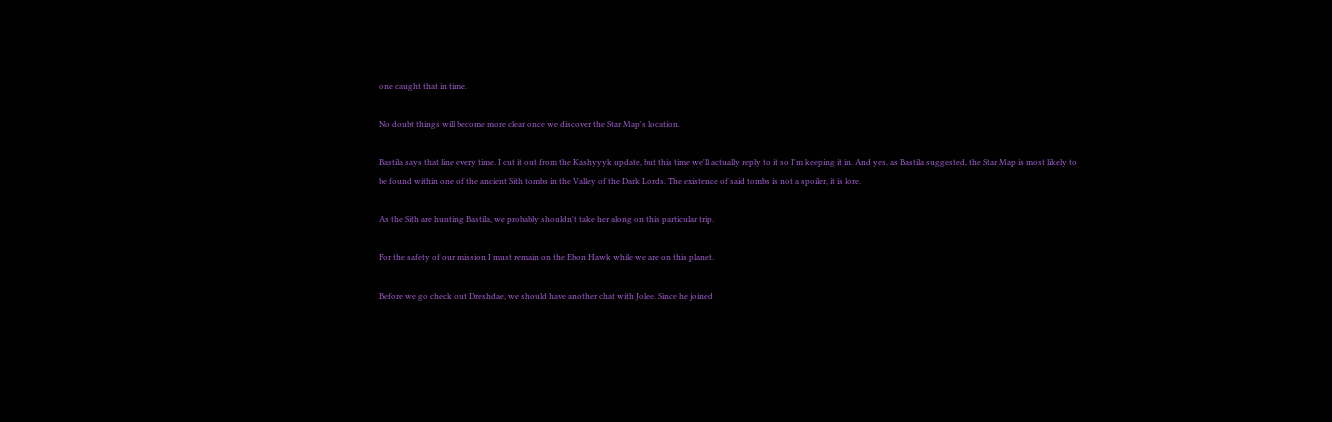one caught that in time.

No doubt things will become more clear once we discover the Star Map's location.

Bastila says that line every time. I cut it out from the Kashyyyk update, but this time we'll actually reply to it so I'm keeping it in. And yes, as Bastila suggested, the Star Map is most likely to be found within one of the ancient Sith tombs in the Valley of the Dark Lords. The existence of said tombs is not a spoiler, it is lore.

As the Sith are hunting Bastila, we probably shouldn't take her along on this particular trip.

For the safety of our mission I must remain on the Ebon Hawk while we are on this planet.

Before we go check out Dreshdae, we should have another chat with Jolee. Since he joined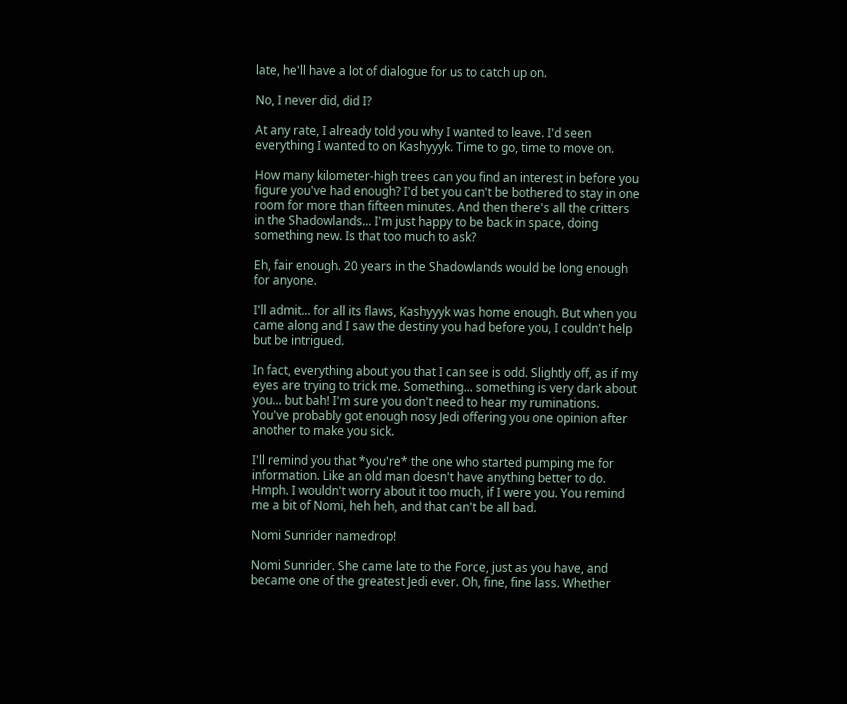late, he'll have a lot of dialogue for us to catch up on.

No, I never did, did I?

At any rate, I already told you why I wanted to leave. I'd seen everything I wanted to on Kashyyyk. Time to go, time to move on.

How many kilometer-high trees can you find an interest in before you figure you've had enough? I'd bet you can't be bothered to stay in one room for more than fifteen minutes. And then there's all the critters in the Shadowlands... I'm just happy to be back in space, doing something new. Is that too much to ask?

Eh, fair enough. 20 years in the Shadowlands would be long enough for anyone.

I'll admit... for all its flaws, Kashyyyk was home enough. But when you came along and I saw the destiny you had before you, I couldn't help but be intrigued.

In fact, everything about you that I can see is odd. Slightly off, as if my eyes are trying to trick me. Something... something is very dark about you... but bah! I'm sure you don't need to hear my ruminations. You've probably got enough nosy Jedi offering you one opinion after another to make you sick.

I'll remind you that *you're* the one who started pumping me for information. Like an old man doesn't have anything better to do. Hmph. I wouldn't worry about it too much, if I were you. You remind me a bit of Nomi, heh heh, and that can't be all bad.

Nomi Sunrider namedrop!

Nomi Sunrider. She came late to the Force, just as you have, and became one of the greatest Jedi ever. Oh, fine, fine lass. Whether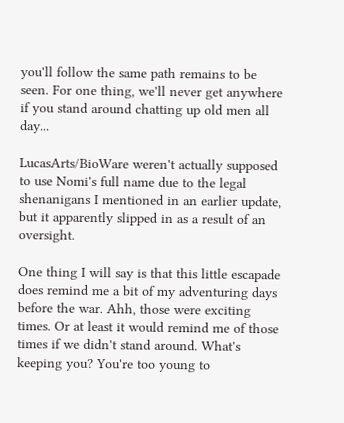you'll follow the same path remains to be seen. For one thing, we'll never get anywhere if you stand around chatting up old men all day...

LucasArts/BioWare weren't actually supposed to use Nomi's full name due to the legal shenanigans I mentioned in an earlier update, but it apparently slipped in as a result of an oversight.

One thing I will say is that this little escapade does remind me a bit of my adventuring days before the war. Ahh, those were exciting times. Or at least it would remind me of those times if we didn't stand around. What's keeping you? You're too young to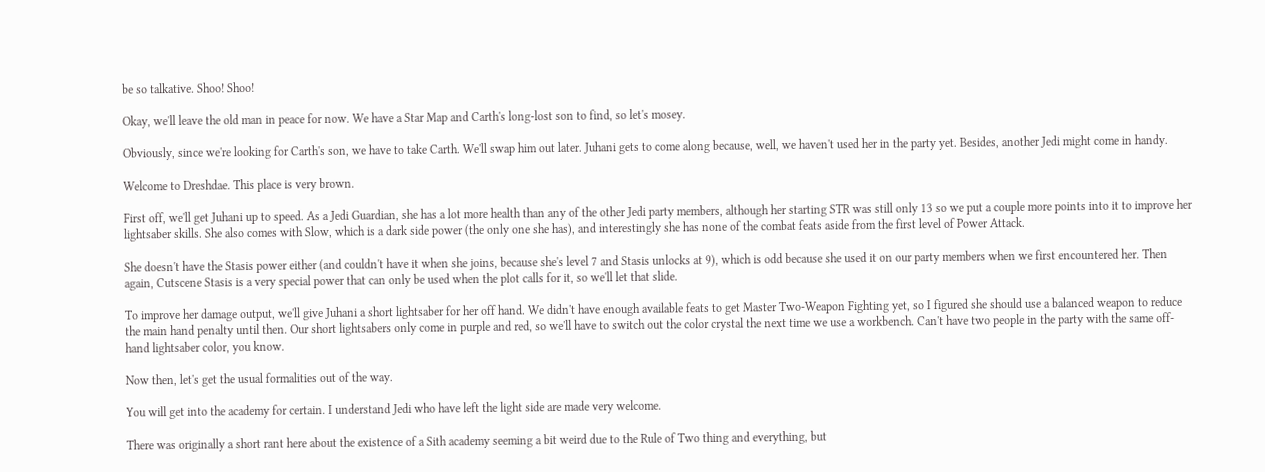be so talkative. Shoo! Shoo!

Okay, we'll leave the old man in peace for now. We have a Star Map and Carth's long-lost son to find, so let's mosey.

Obviously, since we're looking for Carth's son, we have to take Carth. We'll swap him out later. Juhani gets to come along because, well, we haven't used her in the party yet. Besides, another Jedi might come in handy.

Welcome to Dreshdae. This place is very brown.

First off, we'll get Juhani up to speed. As a Jedi Guardian, she has a lot more health than any of the other Jedi party members, although her starting STR was still only 13 so we put a couple more points into it to improve her lightsaber skills. She also comes with Slow, which is a dark side power (the only one she has), and interestingly she has none of the combat feats aside from the first level of Power Attack.

She doesn't have the Stasis power either (and couldn't have it when she joins, because she's level 7 and Stasis unlocks at 9), which is odd because she used it on our party members when we first encountered her. Then again, Cutscene Stasis is a very special power that can only be used when the plot calls for it, so we'll let that slide.

To improve her damage output, we'll give Juhani a short lightsaber for her off hand. We didn't have enough available feats to get Master Two-Weapon Fighting yet, so I figured she should use a balanced weapon to reduce the main hand penalty until then. Our short lightsabers only come in purple and red, so we'll have to switch out the color crystal the next time we use a workbench. Can't have two people in the party with the same off-hand lightsaber color, you know.

Now then, let's get the usual formalities out of the way.

You will get into the academy for certain. I understand Jedi who have left the light side are made very welcome.

There was originally a short rant here about the existence of a Sith academy seeming a bit weird due to the Rule of Two thing and everything, but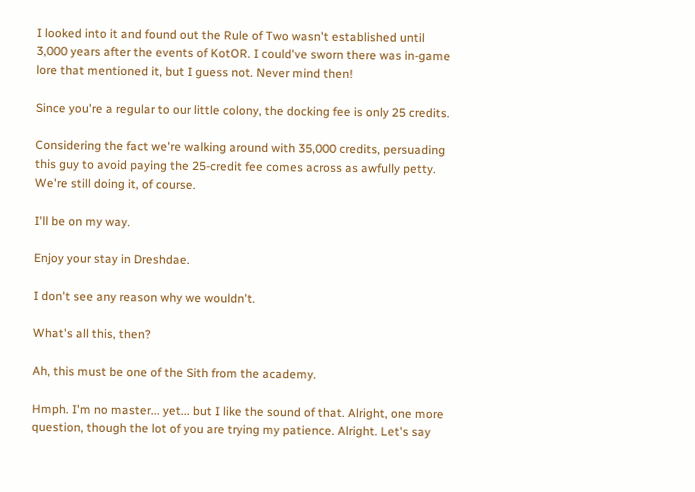I looked into it and found out the Rule of Two wasn't established until 3,000 years after the events of KotOR. I could've sworn there was in-game lore that mentioned it, but I guess not. Never mind then!

Since you're a regular to our little colony, the docking fee is only 25 credits.

Considering the fact we're walking around with 35,000 credits, persuading this guy to avoid paying the 25-credit fee comes across as awfully petty. We're still doing it, of course.

I'll be on my way.

Enjoy your stay in Dreshdae.

I don't see any reason why we wouldn't.

What's all this, then?

Ah, this must be one of the Sith from the academy.

Hmph. I'm no master... yet... but I like the sound of that. Alright, one more question, though the lot of you are trying my patience. Alright. Let's say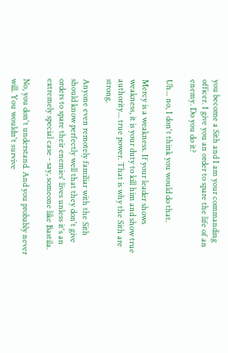you become a Sith and I am your commanding officer. I give you an order to spare the life of an enemy. Do you do it?

Uh... no, I don't think you would do that.

Mercy is a weakness. If your leader shows weakness, it is your duty to kill him and show true authority... true power. That is why the Sith are strong.

Anyone even remotely familiar with the Sith should know perfectly well that they don't give orders to spare their enemies' lives unless it's an extremely special case - say, someone like Bastila.

No, you don't understand. And you probably never will. You wouldn't survive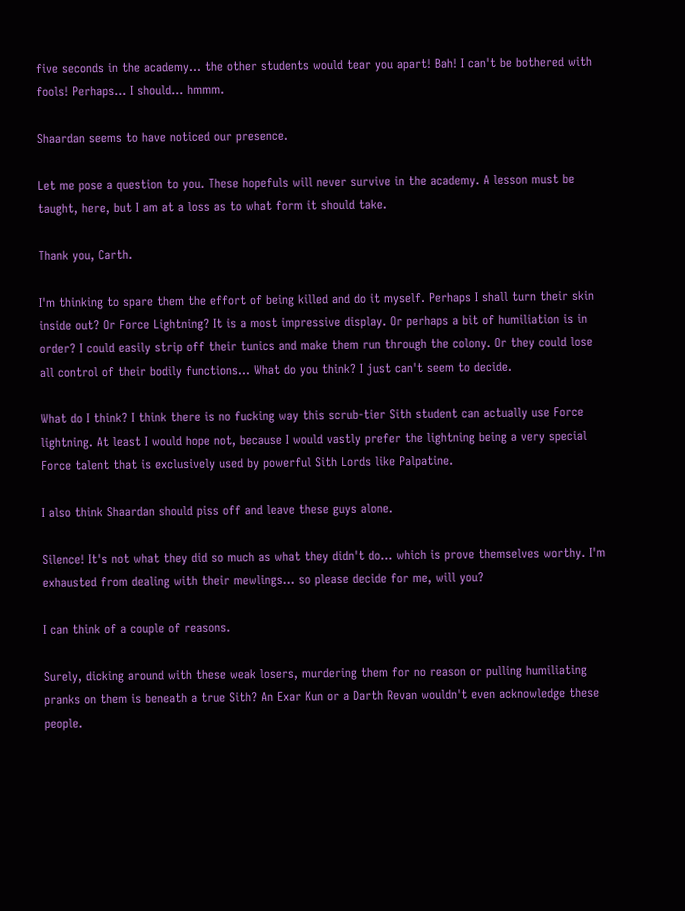five seconds in the academy... the other students would tear you apart! Bah! I can't be bothered with fools! Perhaps... I should... hmmm.

Shaardan seems to have noticed our presence.

Let me pose a question to you. These hopefuls will never survive in the academy. A lesson must be taught, here, but I am at a loss as to what form it should take.

Thank you, Carth.

I'm thinking to spare them the effort of being killed and do it myself. Perhaps I shall turn their skin inside out? Or Force Lightning? It is a most impressive display. Or perhaps a bit of humiliation is in order? I could easily strip off their tunics and make them run through the colony. Or they could lose all control of their bodily functions... What do you think? I just can't seem to decide.

What do I think? I think there is no fucking way this scrub-tier Sith student can actually use Force lightning. At least I would hope not, because I would vastly prefer the lightning being a very special Force talent that is exclusively used by powerful Sith Lords like Palpatine.

I also think Shaardan should piss off and leave these guys alone.

Silence! It's not what they did so much as what they didn't do... which is prove themselves worthy. I'm exhausted from dealing with their mewlings... so please decide for me, will you?

I can think of a couple of reasons.

Surely, dicking around with these weak losers, murdering them for no reason or pulling humiliating pranks on them is beneath a true Sith? An Exar Kun or a Darth Revan wouldn't even acknowledge these people.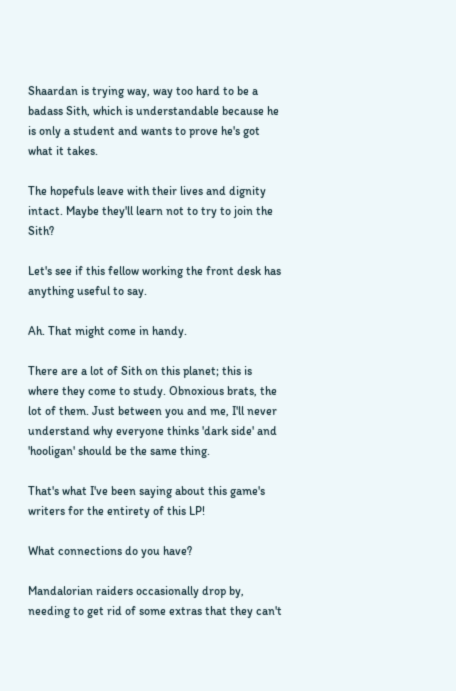Shaardan is trying way, way too hard to be a badass Sith, which is understandable because he is only a student and wants to prove he's got what it takes.

The hopefuls leave with their lives and dignity intact. Maybe they'll learn not to try to join the Sith?

Let's see if this fellow working the front desk has anything useful to say.

Ah. That might come in handy.

There are a lot of Sith on this planet; this is where they come to study. Obnoxious brats, the lot of them. Just between you and me, I'll never understand why everyone thinks 'dark side' and 'hooligan' should be the same thing.

That's what I've been saying about this game's writers for the entirety of this LP!

What connections do you have?

Mandalorian raiders occasionally drop by, needing to get rid of some extras that they can't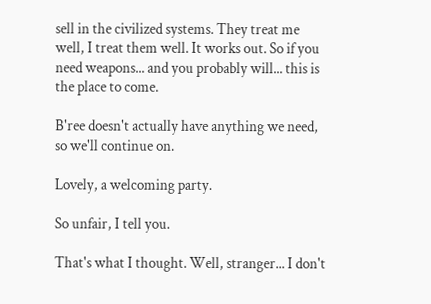sell in the civilized systems. They treat me well, I treat them well. It works out. So if you need weapons... and you probably will... this is the place to come.

B'ree doesn't actually have anything we need, so we'll continue on.

Lovely, a welcoming party.

So unfair, I tell you.

That's what I thought. Well, stranger... I don't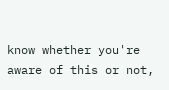know whether you're aware of this or not,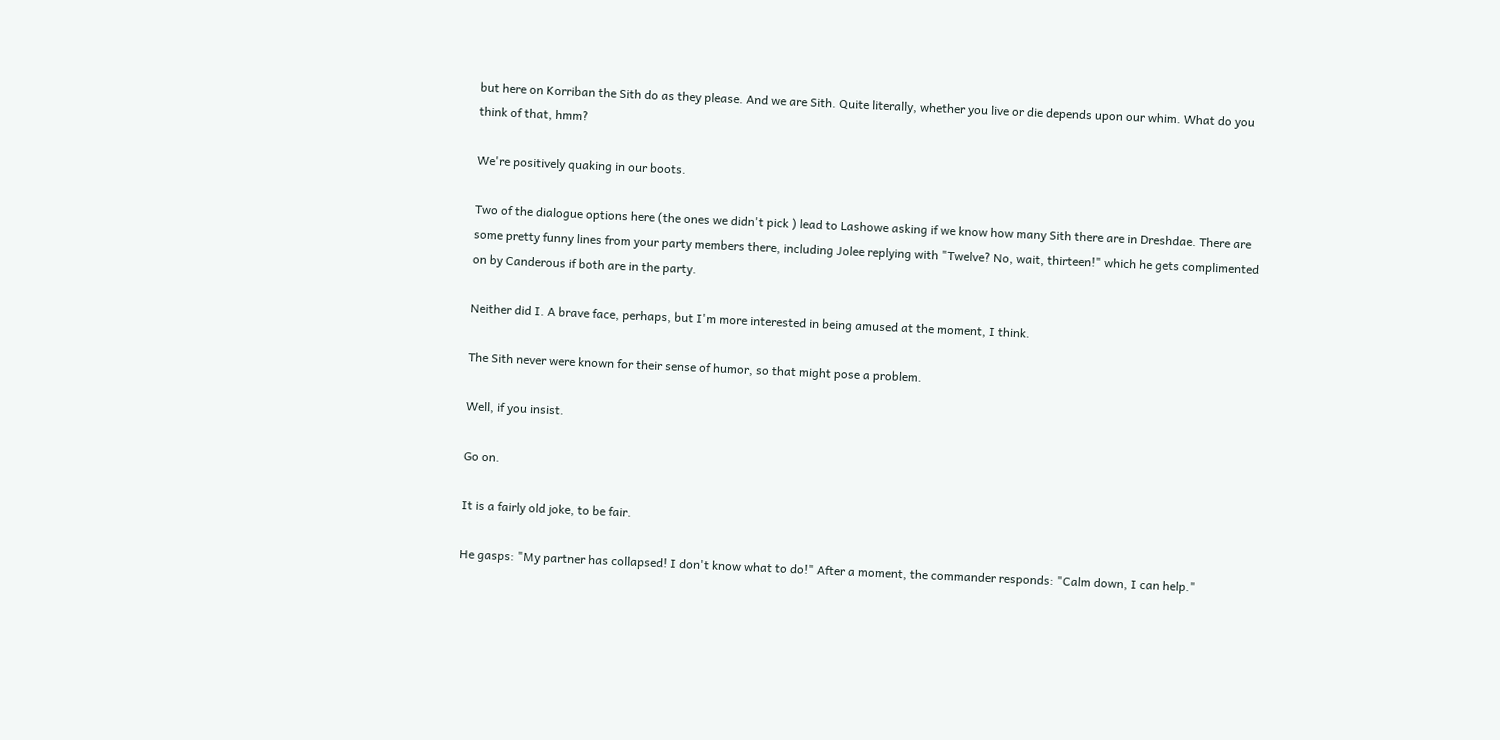but here on Korriban the Sith do as they please. And we are Sith. Quite literally, whether you live or die depends upon our whim. What do you think of that, hmm?

We're positively quaking in our boots.

Two of the dialogue options here (the ones we didn't pick ) lead to Lashowe asking if we know how many Sith there are in Dreshdae. There are some pretty funny lines from your party members there, including Jolee replying with "Twelve? No, wait, thirteen!" which he gets complimented on by Canderous if both are in the party.

Neither did I. A brave face, perhaps, but I'm more interested in being amused at the moment, I think.

The Sith never were known for their sense of humor, so that might pose a problem.

Well, if you insist.

Go on.

It is a fairly old joke, to be fair.

He gasps: "My partner has collapsed! I don't know what to do!" After a moment, the commander responds: "Calm down, I can help."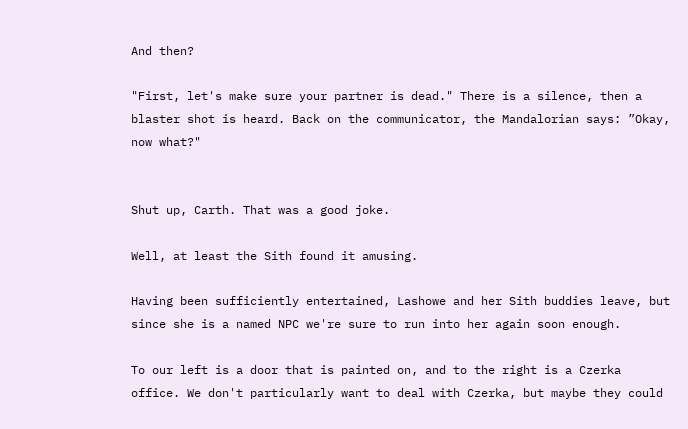And then?

"First, let's make sure your partner is dead." There is a silence, then a blaster shot is heard. Back on the communicator, the Mandalorian says: ”Okay, now what?"


Shut up, Carth. That was a good joke.

Well, at least the Sith found it amusing.

Having been sufficiently entertained, Lashowe and her Sith buddies leave, but since she is a named NPC we're sure to run into her again soon enough.

To our left is a door that is painted on, and to the right is a Czerka office. We don't particularly want to deal with Czerka, but maybe they could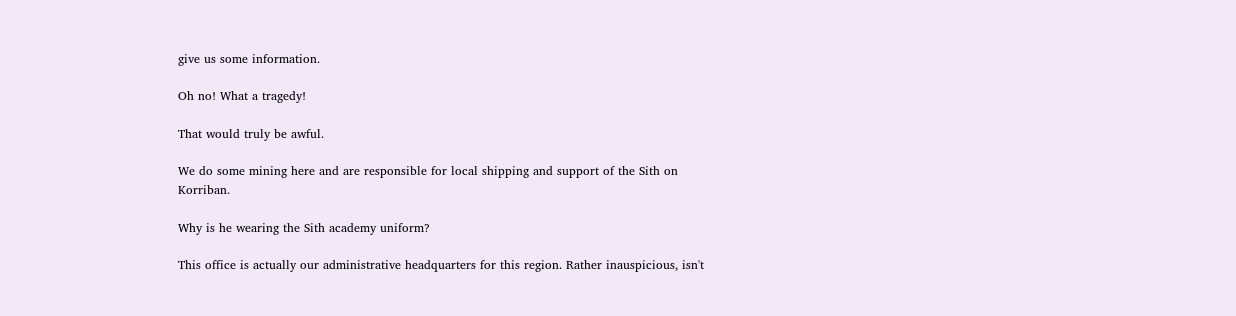give us some information.

Oh no! What a tragedy!

That would truly be awful.

We do some mining here and are responsible for local shipping and support of the Sith on Korriban.

Why is he wearing the Sith academy uniform?

This office is actually our administrative headquarters for this region. Rather inauspicious, isn't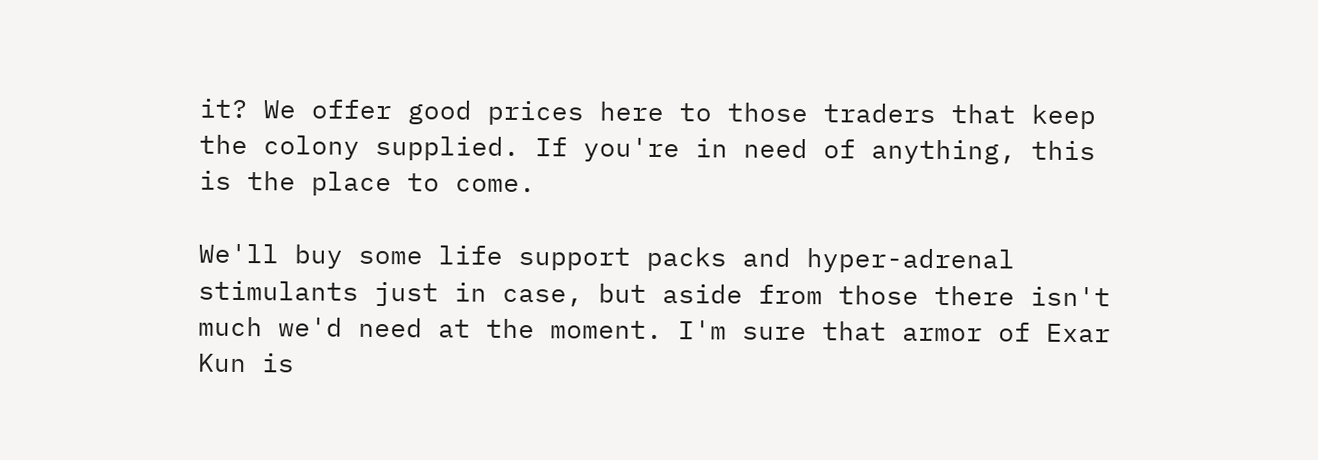it? We offer good prices here to those traders that keep the colony supplied. If you're in need of anything, this is the place to come.

We'll buy some life support packs and hyper-adrenal stimulants just in case, but aside from those there isn't much we'd need at the moment. I'm sure that armor of Exar Kun is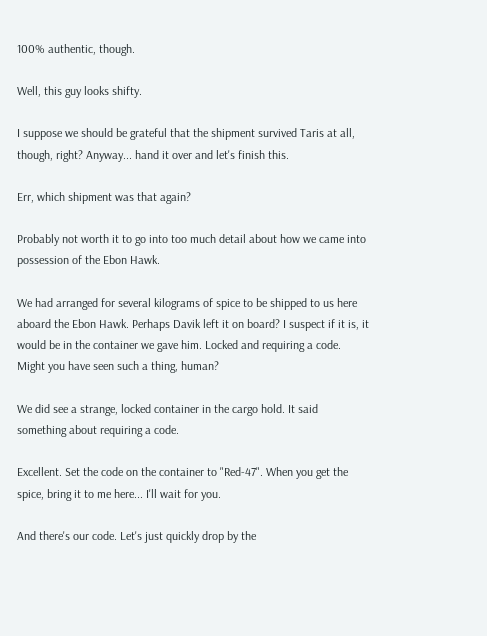100% authentic, though.

Well, this guy looks shifty.

I suppose we should be grateful that the shipment survived Taris at all, though, right? Anyway... hand it over and let's finish this.

Err, which shipment was that again?

Probably not worth it to go into too much detail about how we came into possession of the Ebon Hawk.

We had arranged for several kilograms of spice to be shipped to us here aboard the Ebon Hawk. Perhaps Davik left it on board? I suspect if it is, it would be in the container we gave him. Locked and requiring a code. Might you have seen such a thing, human?

We did see a strange, locked container in the cargo hold. It said something about requiring a code.

Excellent. Set the code on the container to "Red-47". When you get the spice, bring it to me here... I'll wait for you.

And there's our code. Let's just quickly drop by the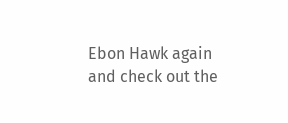Ebon Hawk again and check out the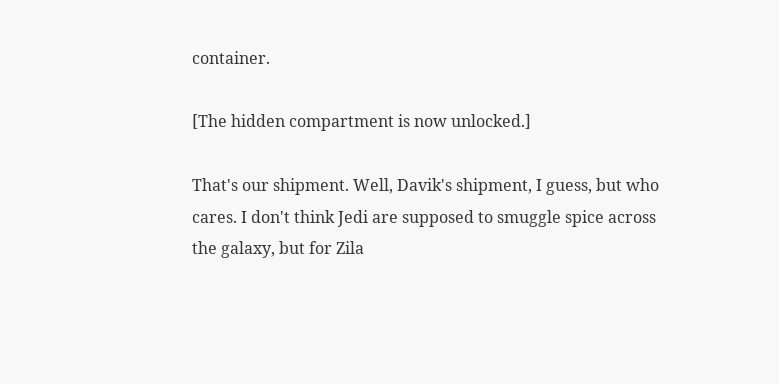container.

[The hidden compartment is now unlocked.]

That's our shipment. Well, Davik's shipment, I guess, but who cares. I don't think Jedi are supposed to smuggle spice across the galaxy, but for Zila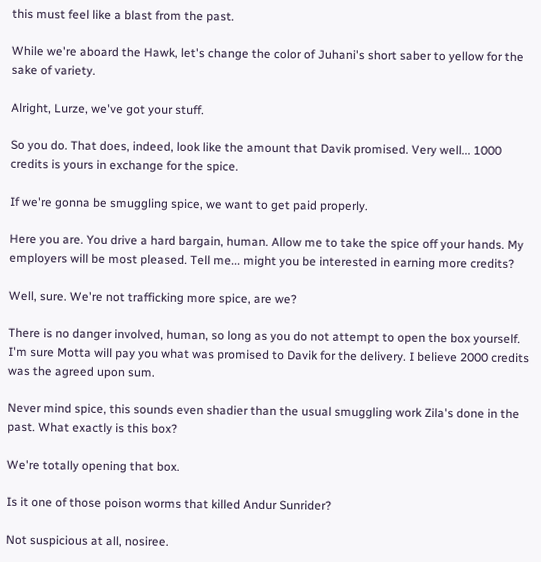this must feel like a blast from the past.

While we're aboard the Hawk, let's change the color of Juhani's short saber to yellow for the sake of variety.

Alright, Lurze, we've got your stuff.

So you do. That does, indeed, look like the amount that Davik promised. Very well... 1000 credits is yours in exchange for the spice.

If we're gonna be smuggling spice, we want to get paid properly.

Here you are. You drive a hard bargain, human. Allow me to take the spice off your hands. My employers will be most pleased. Tell me... might you be interested in earning more credits?

Well, sure. We're not trafficking more spice, are we?

There is no danger involved, human, so long as you do not attempt to open the box yourself. I'm sure Motta will pay you what was promised to Davik for the delivery. I believe 2000 credits was the agreed upon sum.

Never mind spice, this sounds even shadier than the usual smuggling work Zila's done in the past. What exactly is this box?

We're totally opening that box.

Is it one of those poison worms that killed Andur Sunrider?

Not suspicious at all, nosiree.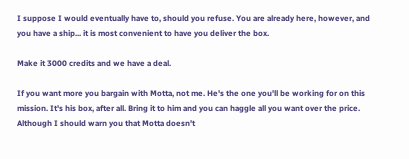I suppose I would eventually have to, should you refuse. You are already here, however, and you have a ship... it is most convenient to have you deliver the box.

Make it 3000 credits and we have a deal.

If you want more you bargain with Motta, not me. He's the one you'll be working for on this mission. It's his box, after all. Bring it to him and you can haggle all you want over the price. Although I should warn you that Motta doesn't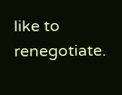like to renegotiate.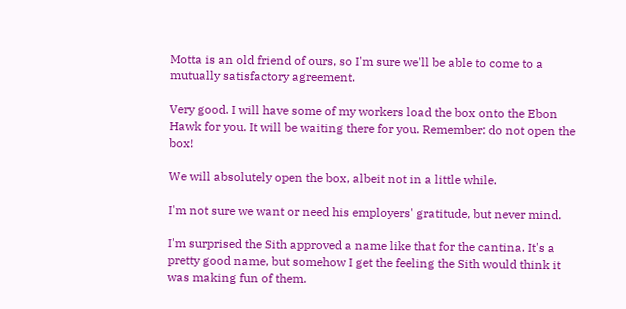Motta is an old friend of ours, so I'm sure we'll be able to come to a mutually satisfactory agreement.

Very good. I will have some of my workers load the box onto the Ebon Hawk for you. It will be waiting there for you. Remember: do not open the box!

We will absolutely open the box, albeit not in a little while.

I'm not sure we want or need his employers' gratitude, but never mind.

I'm surprised the Sith approved a name like that for the cantina. It's a pretty good name, but somehow I get the feeling the Sith would think it was making fun of them.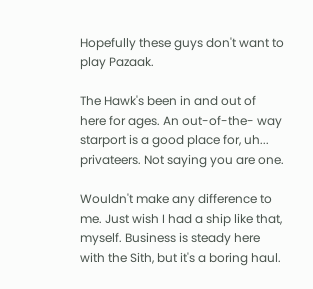Hopefully these guys don't want to play Pazaak.

The Hawk's been in and out of here for ages. An out-of-the- way starport is a good place for, uh... privateers. Not saying you are one.

Wouldn't make any difference to me. Just wish I had a ship like that, myself. Business is steady here with the Sith, but it's a boring haul.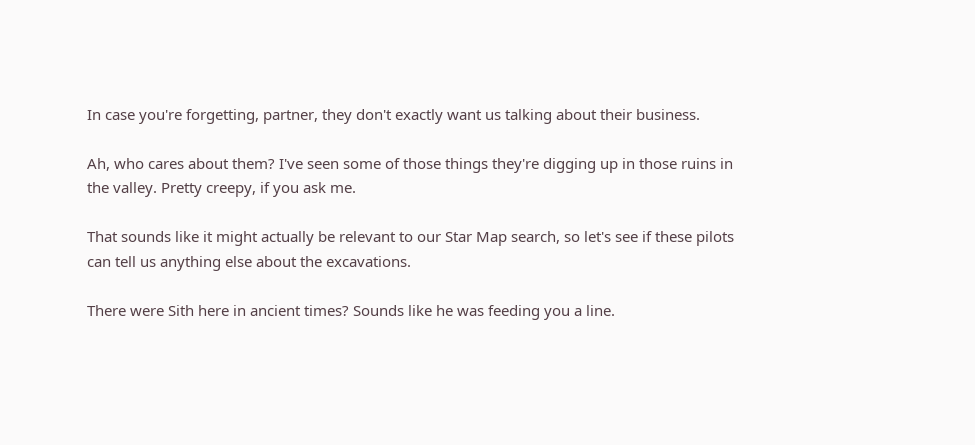In case you're forgetting, partner, they don't exactly want us talking about their business.

Ah, who cares about them? I've seen some of those things they're digging up in those ruins in the valley. Pretty creepy, if you ask me.

That sounds like it might actually be relevant to our Star Map search, so let's see if these pilots can tell us anything else about the excavations.

There were Sith here in ancient times? Sounds like he was feeding you a line.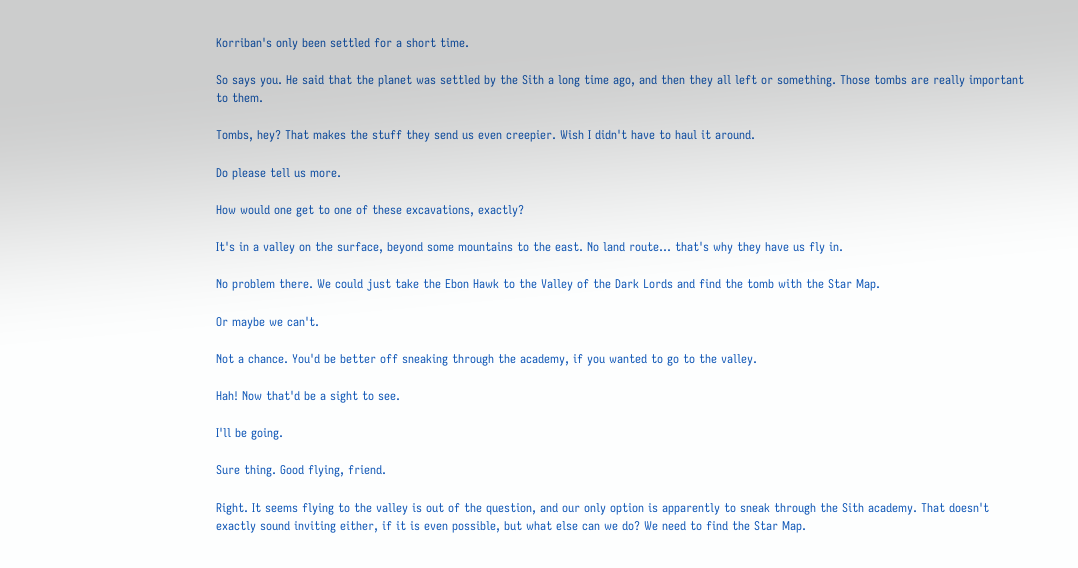Korriban's only been settled for a short time.

So says you. He said that the planet was settled by the Sith a long time ago, and then they all left or something. Those tombs are really important to them.

Tombs, hey? That makes the stuff they send us even creepier. Wish I didn't have to haul it around.

Do please tell us more.

How would one get to one of these excavations, exactly?

It's in a valley on the surface, beyond some mountains to the east. No land route... that's why they have us fly in.

No problem there. We could just take the Ebon Hawk to the Valley of the Dark Lords and find the tomb with the Star Map.

Or maybe we can't.

Not a chance. You'd be better off sneaking through the academy, if you wanted to go to the valley.

Hah! Now that'd be a sight to see.

I'll be going.

Sure thing. Good flying, friend.

Right. It seems flying to the valley is out of the question, and our only option is apparently to sneak through the Sith academy. That doesn't exactly sound inviting either, if it is even possible, but what else can we do? We need to find the Star Map.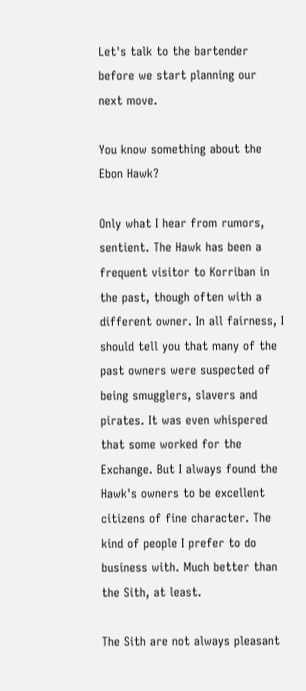Let's talk to the bartender before we start planning our next move.

You know something about the Ebon Hawk?

Only what I hear from rumors, sentient. The Hawk has been a frequent visitor to Korriban in the past, though often with a different owner. In all fairness, I should tell you that many of the past owners were suspected of being smugglers, slavers and pirates. It was even whispered that some worked for the Exchange. But I always found the Hawk's owners to be excellent citizens of fine character. The kind of people I prefer to do business with. Much better than the Sith, at least.

The Sith are not always pleasant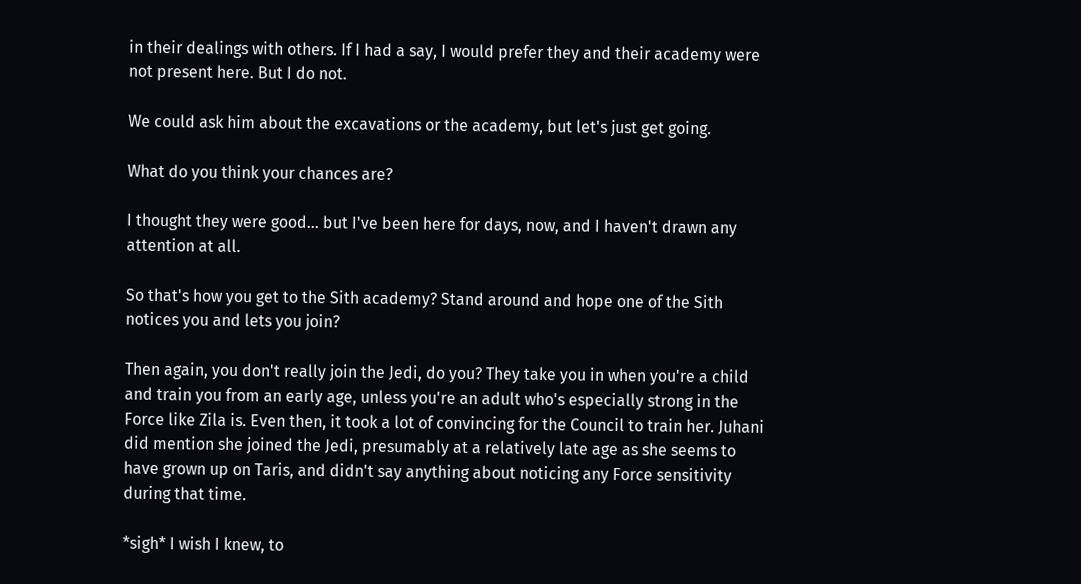in their dealings with others. If I had a say, I would prefer they and their academy were not present here. But I do not.

We could ask him about the excavations or the academy, but let's just get going.

What do you think your chances are?

I thought they were good... but I've been here for days, now, and I haven't drawn any attention at all.

So that's how you get to the Sith academy? Stand around and hope one of the Sith notices you and lets you join?

Then again, you don't really join the Jedi, do you? They take you in when you're a child and train you from an early age, unless you're an adult who's especially strong in the Force like Zila is. Even then, it took a lot of convincing for the Council to train her. Juhani did mention she joined the Jedi, presumably at a relatively late age as she seems to have grown up on Taris, and didn't say anything about noticing any Force sensitivity during that time.

*sigh* I wish I knew, to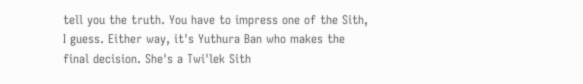tell you the truth. You have to impress one of the Sith, I guess. Either way, it's Yuthura Ban who makes the final decision. She's a Twi'lek Sith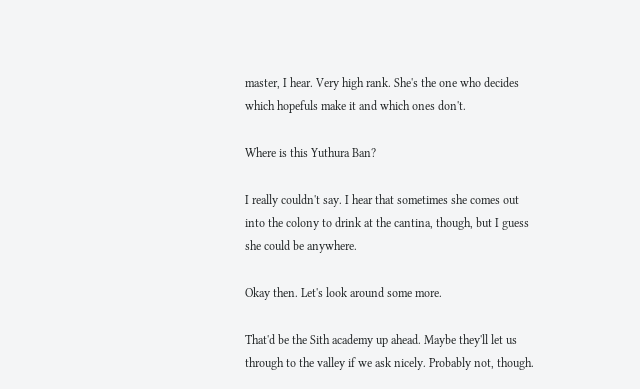master, I hear. Very high rank. She's the one who decides which hopefuls make it and which ones don't.

Where is this Yuthura Ban?

I really couldn't say. I hear that sometimes she comes out into the colony to drink at the cantina, though, but I guess she could be anywhere.

Okay then. Let's look around some more.

That'd be the Sith academy up ahead. Maybe they'll let us through to the valley if we ask nicely. Probably not, though.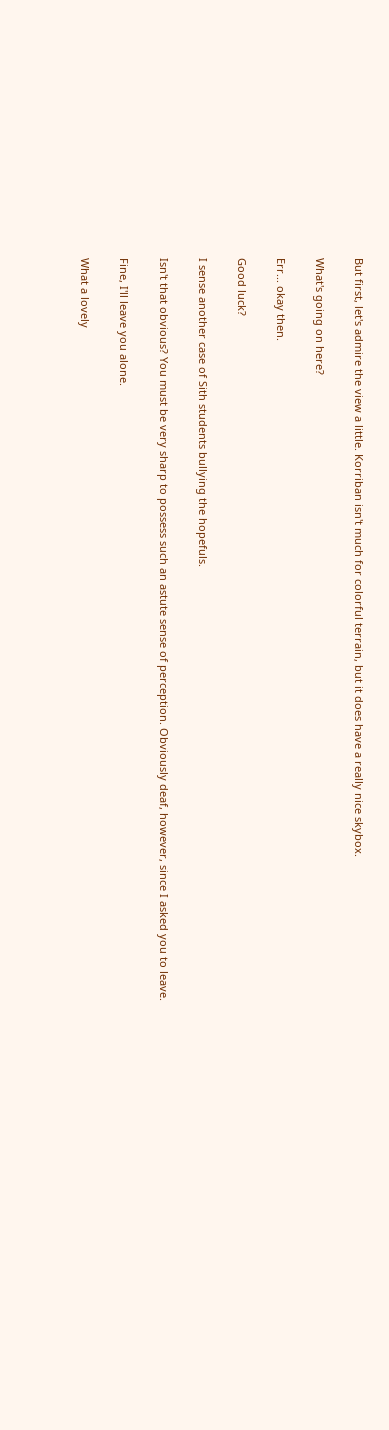But first, let's admire the view a little. Korriban isn't much for colorful terrain, but it does have a really nice skybox.

What's going on here?

Err... okay then.

Good luck?

I sense another case of Sith students bullying the hopefuls.

Isn't that obvious? You must be very sharp to possess such an astute sense of perception. Obviously deaf, however, since I asked you to leave.

Fine, I'll leave you alone.

What a lovely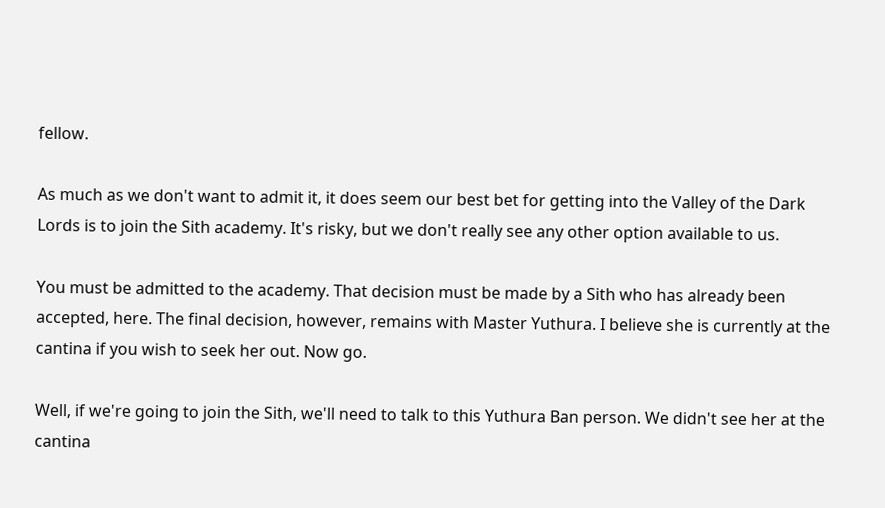fellow.

As much as we don't want to admit it, it does seem our best bet for getting into the Valley of the Dark Lords is to join the Sith academy. It's risky, but we don't really see any other option available to us.

You must be admitted to the academy. That decision must be made by a Sith who has already been accepted, here. The final decision, however, remains with Master Yuthura. I believe she is currently at the cantina if you wish to seek her out. Now go.

Well, if we're going to join the Sith, we'll need to talk to this Yuthura Ban person. We didn't see her at the cantina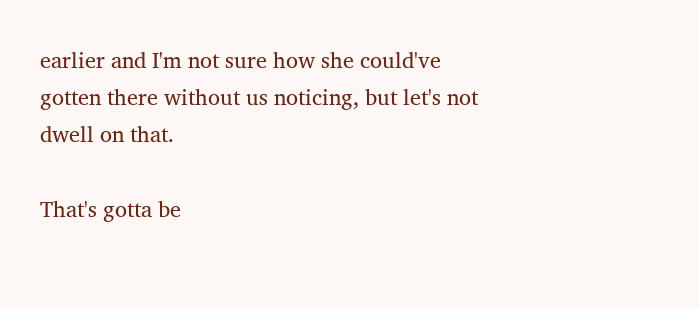earlier and I'm not sure how she could've gotten there without us noticing, but let's not dwell on that.

That's gotta be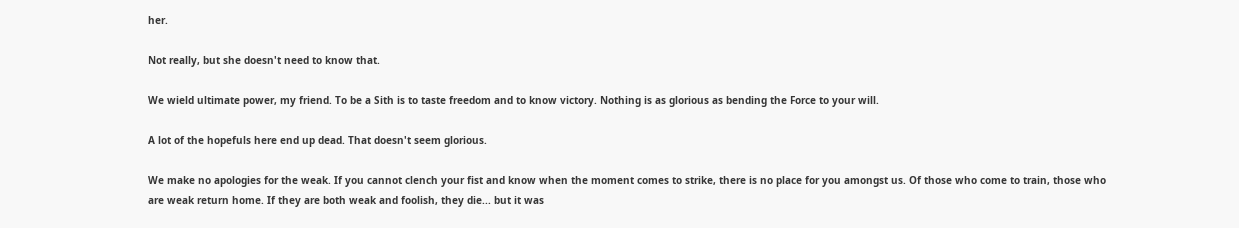her.

Not really, but she doesn't need to know that.

We wield ultimate power, my friend. To be a Sith is to taste freedom and to know victory. Nothing is as glorious as bending the Force to your will.

A lot of the hopefuls here end up dead. That doesn't seem glorious.

We make no apologies for the weak. If you cannot clench your fist and know when the moment comes to strike, there is no place for you amongst us. Of those who come to train, those who are weak return home. If they are both weak and foolish, they die... but it was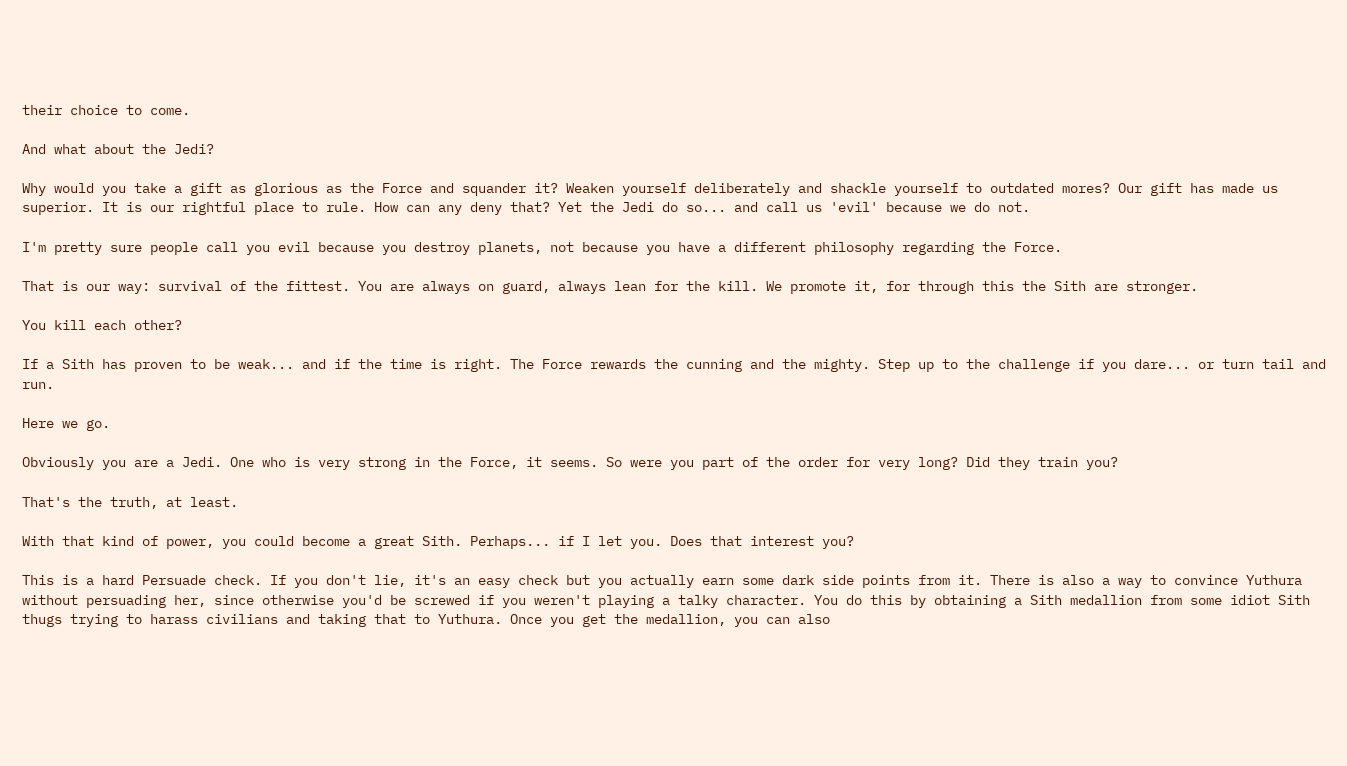their choice to come.

And what about the Jedi?

Why would you take a gift as glorious as the Force and squander it? Weaken yourself deliberately and shackle yourself to outdated mores? Our gift has made us superior. It is our rightful place to rule. How can any deny that? Yet the Jedi do so... and call us 'evil' because we do not.

I'm pretty sure people call you evil because you destroy planets, not because you have a different philosophy regarding the Force.

That is our way: survival of the fittest. You are always on guard, always lean for the kill. We promote it, for through this the Sith are stronger.

You kill each other?

If a Sith has proven to be weak... and if the time is right. The Force rewards the cunning and the mighty. Step up to the challenge if you dare... or turn tail and run.

Here we go.

Obviously you are a Jedi. One who is very strong in the Force, it seems. So were you part of the order for very long? Did they train you?

That's the truth, at least.

With that kind of power, you could become a great Sith. Perhaps... if I let you. Does that interest you?

This is a hard Persuade check. If you don't lie, it's an easy check but you actually earn some dark side points from it. There is also a way to convince Yuthura without persuading her, since otherwise you'd be screwed if you weren't playing a talky character. You do this by obtaining a Sith medallion from some idiot Sith thugs trying to harass civilians and taking that to Yuthura. Once you get the medallion, you can also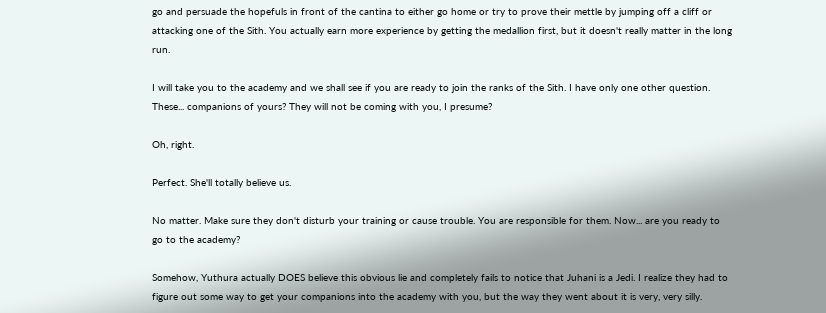go and persuade the hopefuls in front of the cantina to either go home or try to prove their mettle by jumping off a cliff or attacking one of the Sith. You actually earn more experience by getting the medallion first, but it doesn't really matter in the long run.

I will take you to the academy and we shall see if you are ready to join the ranks of the Sith. I have only one other question. These... companions of yours? They will not be coming with you, I presume?

Oh, right.

Perfect. She'll totally believe us.

No matter. Make sure they don't disturb your training or cause trouble. You are responsible for them. Now... are you ready to go to the academy?

Somehow, Yuthura actually DOES believe this obvious lie and completely fails to notice that Juhani is a Jedi. I realize they had to figure out some way to get your companions into the academy with you, but the way they went about it is very, very silly.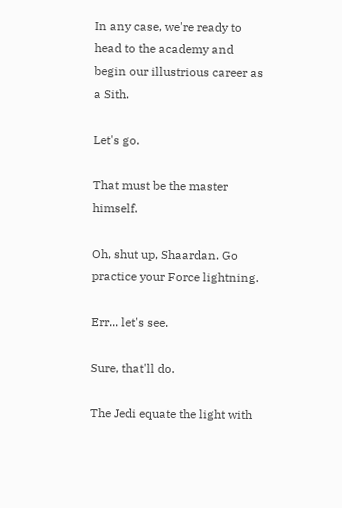In any case, we're ready to head to the academy and begin our illustrious career as a Sith.

Let's go.

That must be the master himself.

Oh, shut up, Shaardan. Go practice your Force lightning.

Err... let's see.

Sure, that'll do.

The Jedi equate the light with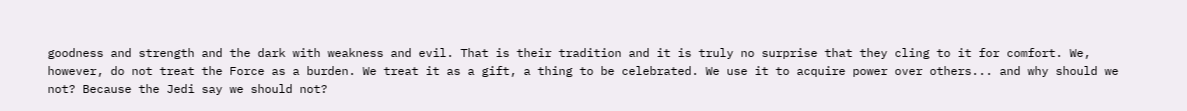goodness and strength and the dark with weakness and evil. That is their tradition and it is truly no surprise that they cling to it for comfort. We, however, do not treat the Force as a burden. We treat it as a gift, a thing to be celebrated. We use it to acquire power over others... and why should we not? Because the Jedi say we should not?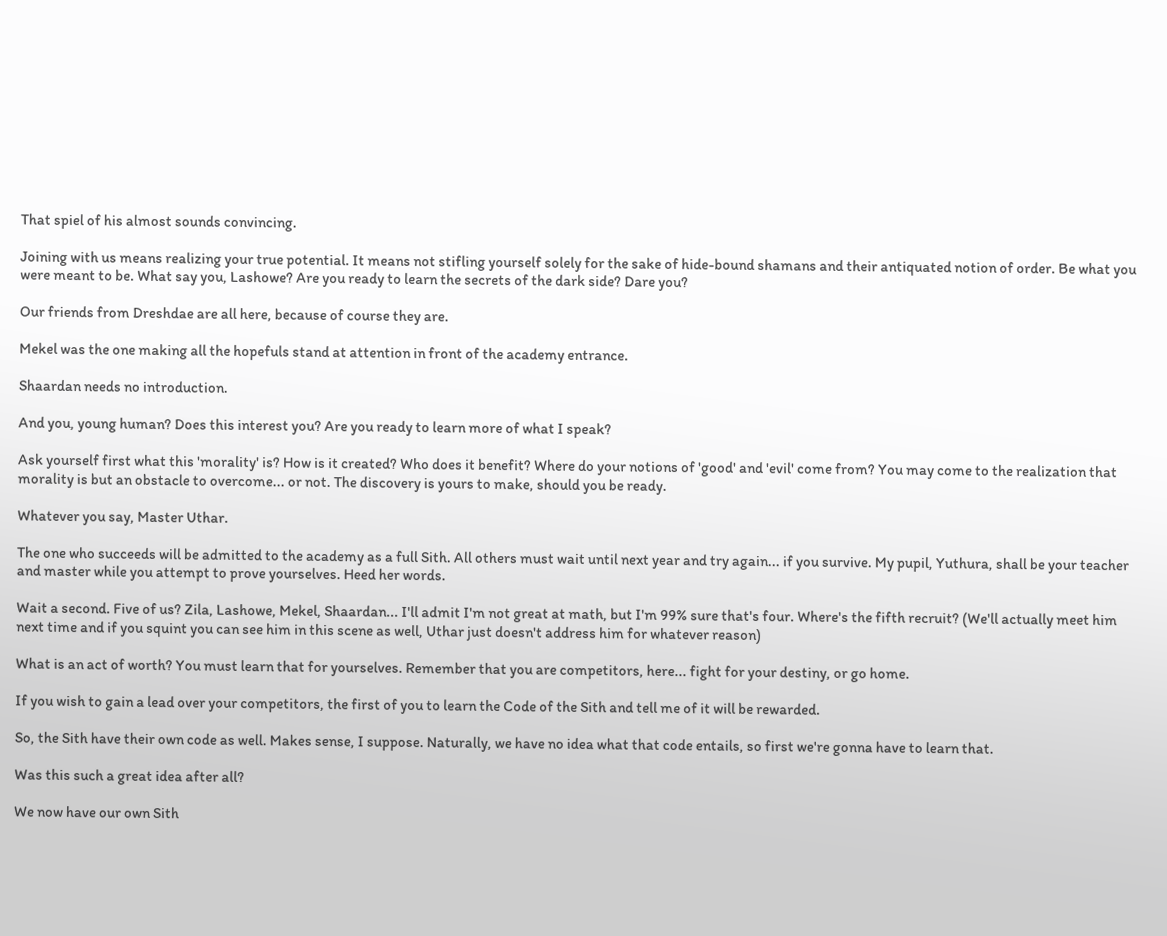That spiel of his almost sounds convincing.

Joining with us means realizing your true potential. It means not stifling yourself solely for the sake of hide-bound shamans and their antiquated notion of order. Be what you were meant to be. What say you, Lashowe? Are you ready to learn the secrets of the dark side? Dare you?

Our friends from Dreshdae are all here, because of course they are.

Mekel was the one making all the hopefuls stand at attention in front of the academy entrance.

Shaardan needs no introduction.

And you, young human? Does this interest you? Are you ready to learn more of what I speak?

Ask yourself first what this 'morality' is? How is it created? Who does it benefit? Where do your notions of 'good' and 'evil' come from? You may come to the realization that morality is but an obstacle to overcome... or not. The discovery is yours to make, should you be ready.

Whatever you say, Master Uthar.

The one who succeeds will be admitted to the academy as a full Sith. All others must wait until next year and try again... if you survive. My pupil, Yuthura, shall be your teacher and master while you attempt to prove yourselves. Heed her words.

Wait a second. Five of us? Zila, Lashowe, Mekel, Shaardan... I'll admit I'm not great at math, but I'm 99% sure that's four. Where's the fifth recruit? (We'll actually meet him next time and if you squint you can see him in this scene as well, Uthar just doesn't address him for whatever reason)

What is an act of worth? You must learn that for yourselves. Remember that you are competitors, here... fight for your destiny, or go home.

If you wish to gain a lead over your competitors, the first of you to learn the Code of the Sith and tell me of it will be rewarded.

So, the Sith have their own code as well. Makes sense, I suppose. Naturally, we have no idea what that code entails, so first we're gonna have to learn that.

Was this such a great idea after all?

We now have our own Sith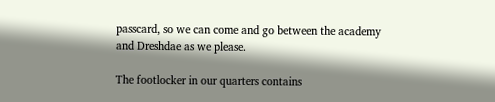passcard, so we can come and go between the academy and Dreshdae as we please.

The footlocker in our quarters contains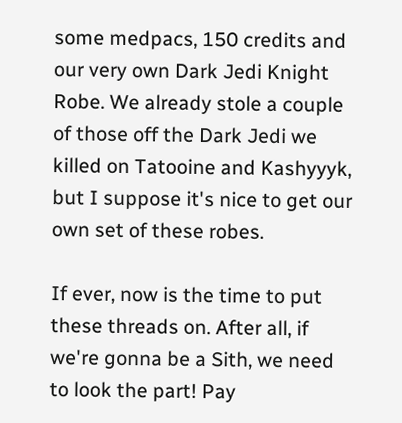some medpacs, 150 credits and our very own Dark Jedi Knight Robe. We already stole a couple of those off the Dark Jedi we killed on Tatooine and Kashyyyk, but I suppose it's nice to get our own set of these robes.

If ever, now is the time to put these threads on. After all, if we're gonna be a Sith, we need to look the part! Pay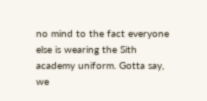no mind to the fact everyone else is wearing the Sith academy uniform. Gotta say, we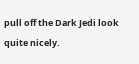pull off the Dark Jedi look quite nicely.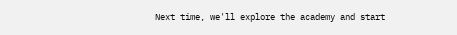Next time, we'll explore the academy and start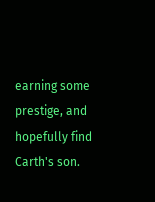earning some prestige, and hopefully find Carth's son.